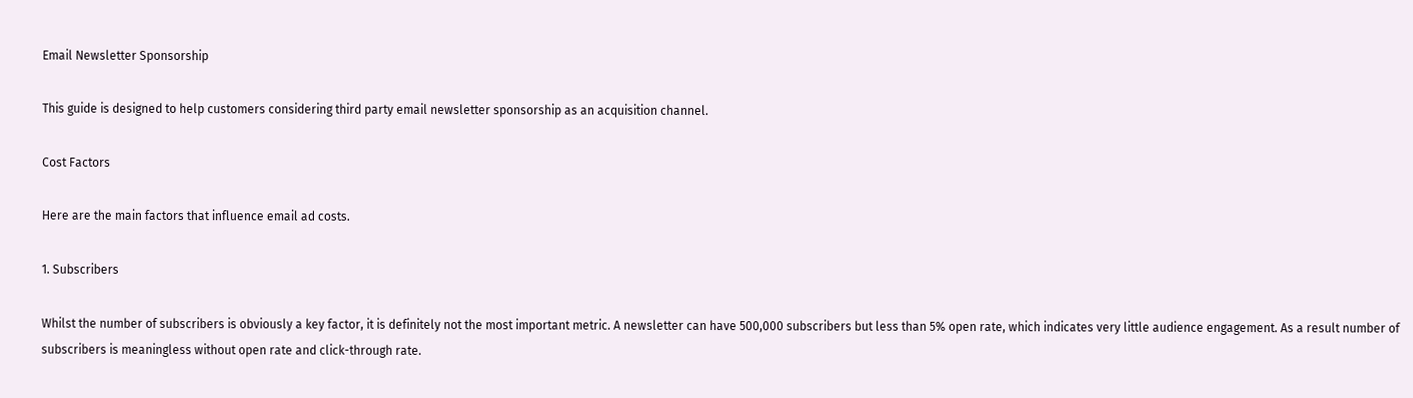Email Newsletter Sponsorship

This guide is designed to help customers considering third party email newsletter sponsorship as an acquisition channel.

Cost Factors

Here are the main factors that influence email ad costs.

1. Subscribers

Whilst the number of subscribers is obviously a key factor, it is definitely not the most important metric. A newsletter can have 500,000 subscribers but less than 5% open rate, which indicates very little audience engagement. As a result number of subscribers is meaningless without open rate and click-through rate.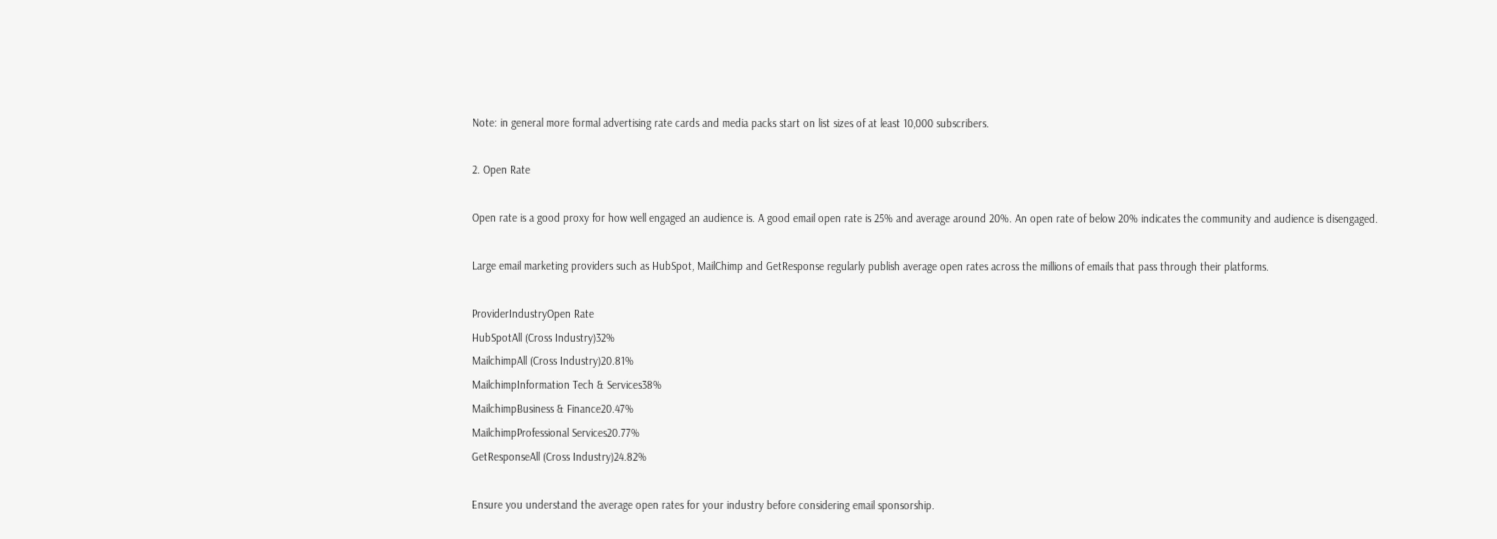Note: in general more formal advertising rate cards and media packs start on list sizes of at least 10,000 subscribers.

2. Open Rate

Open rate is a good proxy for how well engaged an audience is. A good email open rate is 25% and average around 20%. An open rate of below 20% indicates the community and audience is disengaged.

Large email marketing providers such as HubSpot, MailChimp and GetResponse regularly publish average open rates across the millions of emails that pass through their platforms.

ProviderIndustryOpen Rate
HubSpotAll (Cross Industry)32%
MailchimpAll (Cross Industry)20.81%
MailchimpInformation Tech & Services38%
MailchimpBusiness & Finance20.47%
MailchimpProfessional Services20.77%
GetResponseAll (Cross Industry)24.82%

Ensure you understand the average open rates for your industry before considering email sponsorship.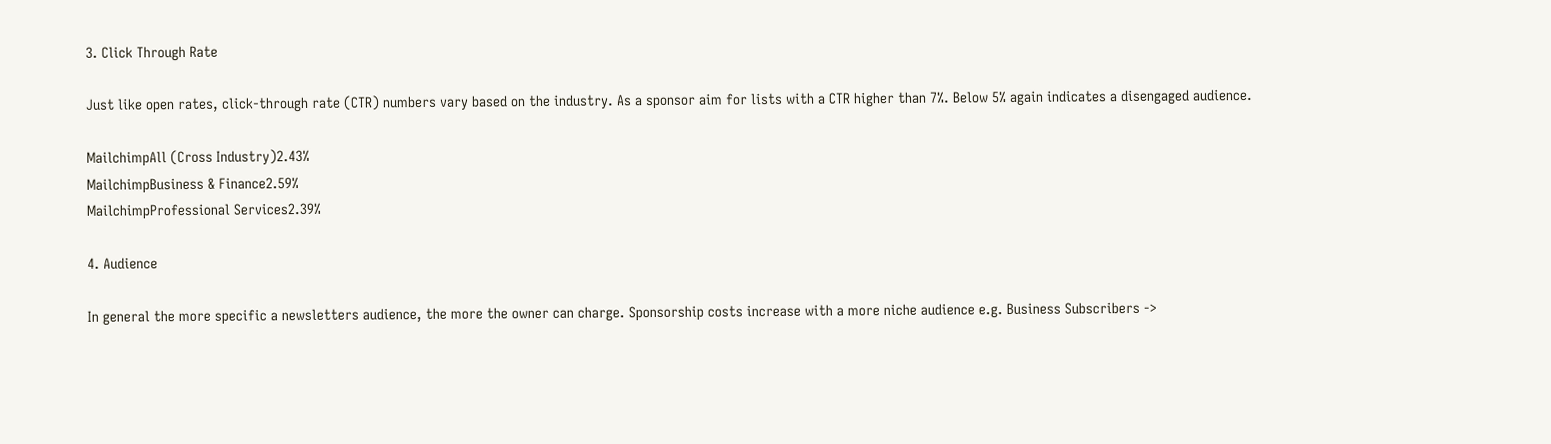3. Click Through Rate

Just like open rates, click-through rate (CTR) numbers vary based on the industry. As a sponsor aim for lists with a CTR higher than 7%. Below 5% again indicates a disengaged audience.

MailchimpAll (Cross Industry)2.43%
MailchimpBusiness & Finance2.59%
MailchimpProfessional Services2.39%

4. Audience

In general the more specific a newsletters audience, the more the owner can charge. Sponsorship costs increase with a more niche audience e.g. Business Subscribers ->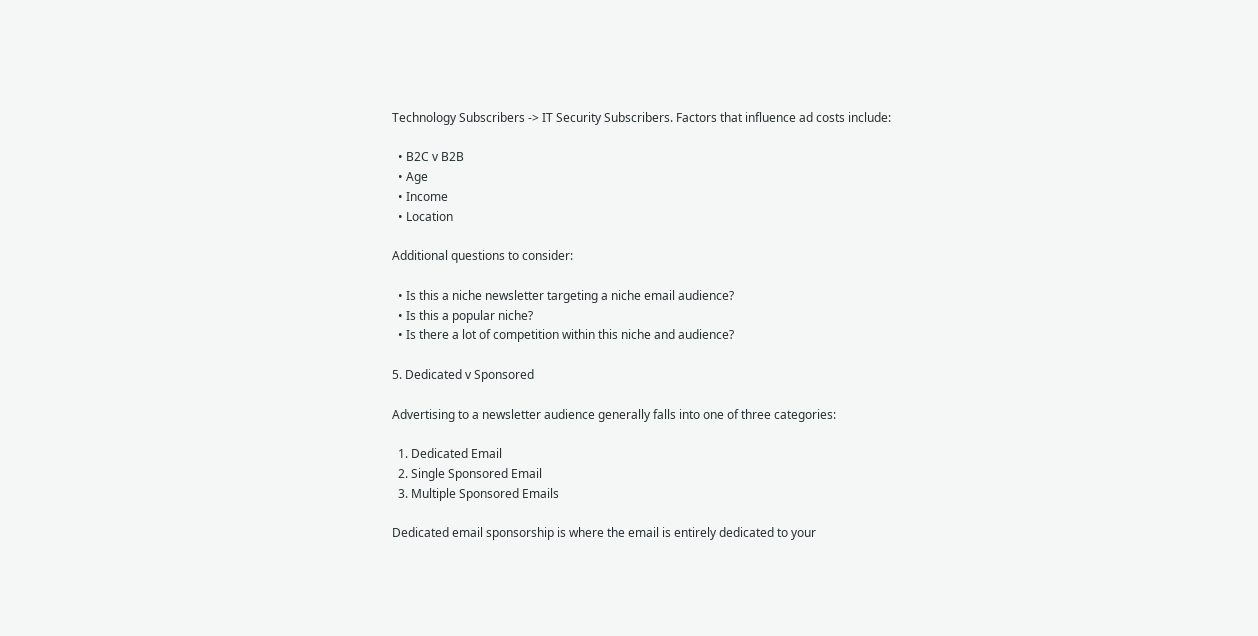Technology Subscribers -> IT Security Subscribers. Factors that influence ad costs include:

  • B2C v B2B
  • Age
  • Income
  • Location

Additional questions to consider:

  • Is this a niche newsletter targeting a niche email audience?
  • Is this a popular niche?
  • Is there a lot of competition within this niche and audience?

5. Dedicated v Sponsored

Advertising to a newsletter audience generally falls into one of three categories:

  1. Dedicated Email
  2. Single Sponsored Email
  3. Multiple Sponsored Emails

Dedicated email sponsorship is where the email is entirely dedicated to your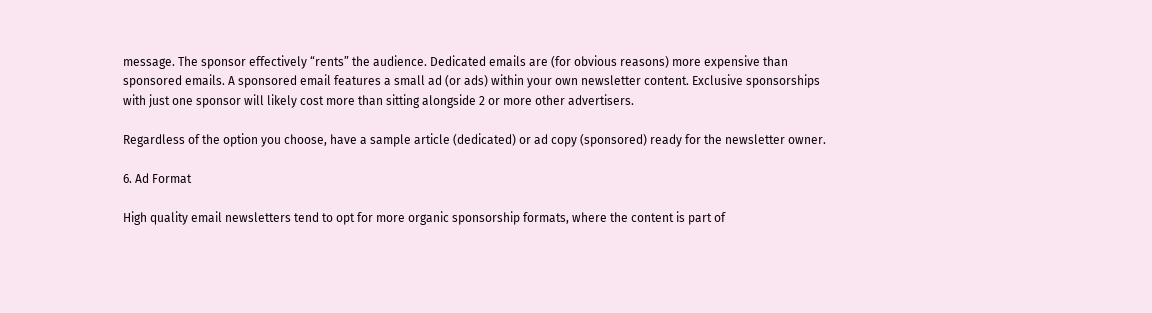message. The sponsor effectively “rents” the audience. Dedicated emails are (for obvious reasons) more expensive than sponsored emails. A sponsored email features a small ad (or ads) within your own newsletter content. Exclusive sponsorships with just one sponsor will likely cost more than sitting alongside 2 or more other advertisers.

Regardless of the option you choose, have a sample article (dedicated) or ad copy (sponsored) ready for the newsletter owner.

6. Ad Format

High quality email newsletters tend to opt for more organic sponsorship formats, where the content is part of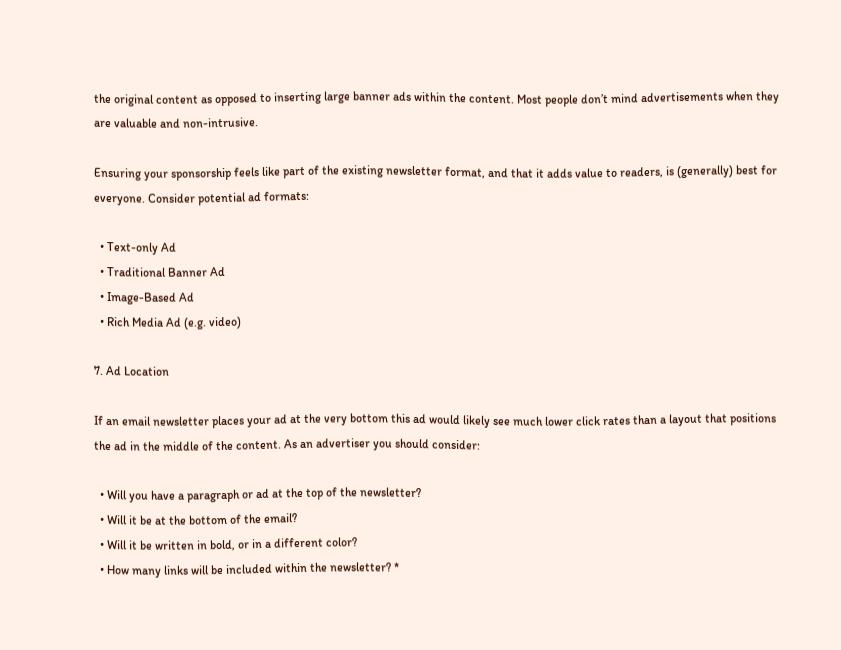the original content as opposed to inserting large banner ads within the content. Most people don’t mind advertisements when they are valuable and non-intrusive.

Ensuring your sponsorship feels like part of the existing newsletter format, and that it adds value to readers, is (generally) best for everyone. Consider potential ad formats:

  • Text-only Ad
  • Traditional Banner Ad
  • Image-Based Ad
  • Rich Media Ad (e.g. video)

7. Ad Location

If an email newsletter places your ad at the very bottom this ad would likely see much lower click rates than a layout that positions the ad in the middle of the content. As an advertiser you should consider:

  • Will you have a paragraph or ad at the top of the newsletter?
  • Will it be at the bottom of the email?
  • Will it be written in bold, or in a different color?
  • How many links will be included within the newsletter? *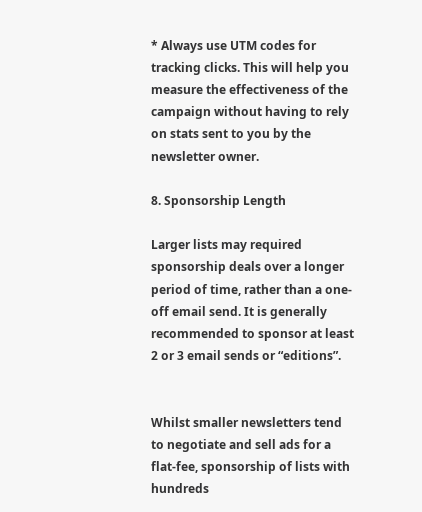* Always use UTM codes for tracking clicks. This will help you measure the effectiveness of the campaign without having to rely on stats sent to you by the newsletter owner.

8. Sponsorship Length

Larger lists may required sponsorship deals over a longer period of time, rather than a one-off email send. It is generally recommended to sponsor at least 2 or 3 email sends or “editions”.


Whilst smaller newsletters tend to negotiate and sell ads for a flat-fee, sponsorship of lists with hundreds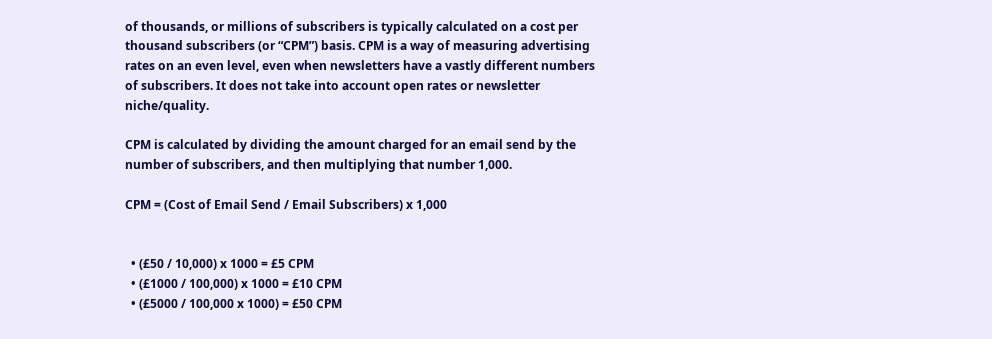of thousands, or millions of subscribers is typically calculated on a cost per thousand subscribers (or “CPM”) basis. CPM is a way of measuring advertising rates on an even level, even when newsletters have a vastly different numbers of subscribers. It does not take into account open rates or newsletter niche/quality.

CPM is calculated by dividing the amount charged for an email send by the number of subscribers, and then multiplying that number 1,000.

CPM = (Cost of Email Send / Email Subscribers) x 1,000


  • (£50 / 10,000) x 1000 = £5 CPM
  • (£1000 / 100,000) x 1000 = £10 CPM
  • (£5000 / 100,000 x 1000) = £50 CPM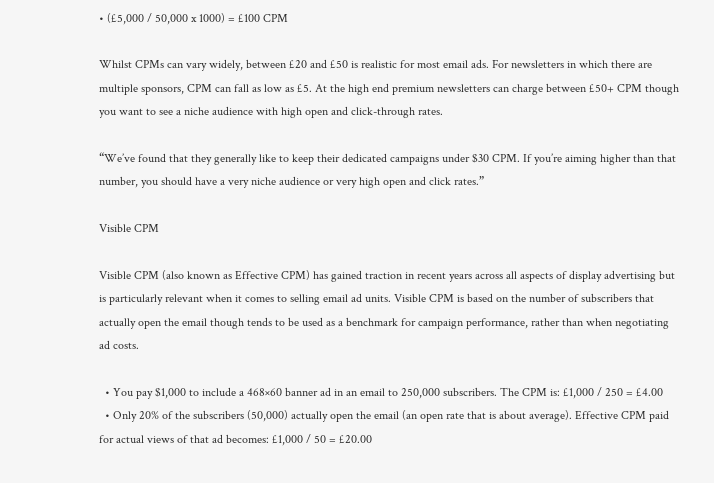• (£5,000 / 50,000 x 1000) = £100 CPM

Whilst CPMs can vary widely, between £20 and £50 is realistic for most email ads. For newsletters in which there are multiple sponsors, CPM can fall as low as £5. At the high end premium newsletters can charge between £50+ CPM though  you want to see a niche audience with high open and click-through rates.

“We’ve found that they generally like to keep their dedicated campaigns under $30 CPM. If you’re aiming higher than that number, you should have a very niche audience or very high open and click rates.”

Visible CPM

Visible CPM (also known as Effective CPM) has gained traction in recent years across all aspects of display advertising but is particularly relevant when it comes to selling email ad units. Visible CPM is based on the number of subscribers that actually open the email though tends to be used as a benchmark for campaign performance, rather than when negotiating ad costs.

  • You pay $1,000 to include a 468×60 banner ad in an email to 250,000 subscribers. The CPM is: £1,000 / 250 = £4.00
  • Only 20% of the subscribers (50,000) actually open the email (an open rate that is about average). Effective CPM paid for actual views of that ad becomes: £1,000 / 50 = £20.00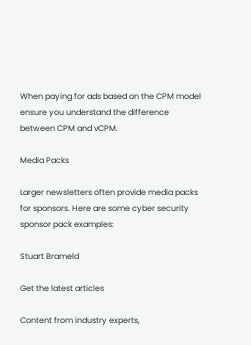When paying for ads based on the CPM model ensure you understand the difference between CPM and vCPM.

Media Packs

Larger newsletters often provide media packs for sponsors. Here are some cyber security sponsor pack examples:

Stuart Brameld

Get the latest articles

Content from industry experts,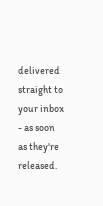delivered straight to your inbox - as soon as they're released.